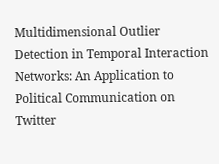Multidimensional Outlier Detection in Temporal Interaction Networks: An Application to Political Communication on Twitter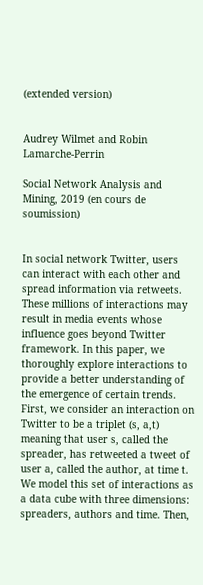(extended version)


Audrey Wilmet and Robin Lamarche-Perrin

Social Network Analysis and Mining, 2019 (en cours de soumission)


In social network Twitter, users can interact with each other and spread information via retweets. These millions of interactions may result in media events whose influence goes beyond Twitter framework. In this paper, we thoroughly explore interactions to provide a better understanding of the emergence of certain trends. First, we consider an interaction on Twitter to be a triplet (s, a,t) meaning that user s, called the spreader, has retweeted a tweet of user a, called the author, at time t. We model this set of interactions as a data cube with three dimensions: spreaders, authors and time. Then,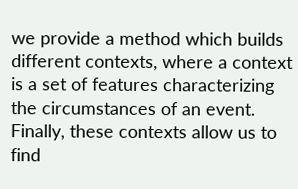we provide a method which builds different contexts, where a context is a set of features characterizing the circumstances of an event. Finally, these contexts allow us to find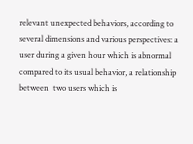relevant unexpected behaviors, according to several dimensions and various perspectives: a user during a given hour which is abnormal compared to its usual behavior, a relationship between  two users which is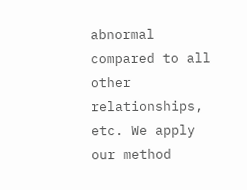abnormal compared to all other relationships, etc. We apply our method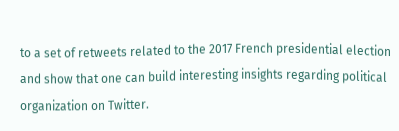to a set of retweets related to the 2017 French presidential election and show that one can build interesting insights regarding political organization on Twitter.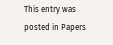This entry was posted in Papers